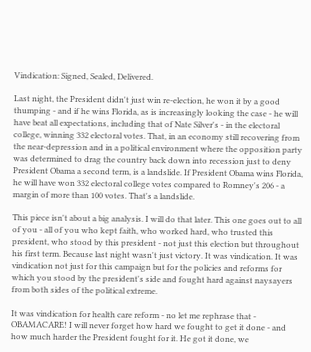Vindication: Signed, Sealed, Delivered.

Last night, the President didn't just win re-election, he won it by a good thumping - and if he wins Florida, as is increasingly looking the case - he will have beat all expectations, including that of Nate Silver's - in the electoral college, winning 332 electoral votes. That, in an economy still recovering from the near-depression and in a political environment where the opposition party was determined to drag the country back down into recession just to deny President Obama a second term, is a landslide. If President Obama wins Florida, he will have won 332 electoral college votes compared to Romney's 206 - a margin of more than 100 votes. That's a landslide.

This piece isn't about a big analysis. I will do that later. This one goes out to all of you - all of you who kept faith, who worked hard, who trusted this president, who stood by this president - not just this election but throughout his first term. Because last night wasn't just victory. It was vindication. It was vindication not just for this campaign but for the policies and reforms for which you stood by the president's side and fought hard against naysayers from both sides of the political extreme.

It was vindication for health care reform - no let me rephrase that - OBAMACARE! I will never forget how hard we fought to get it done - and how much harder the President fought for it. He got it done, we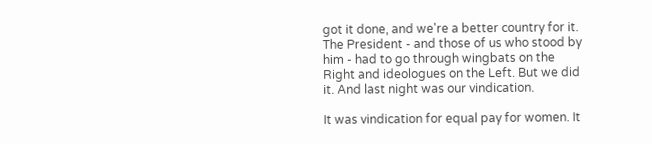got it done, and we're a better country for it. The President - and those of us who stood by him - had to go through wingbats on the Right and ideologues on the Left. But we did it. And last night was our vindication.

It was vindication for equal pay for women. It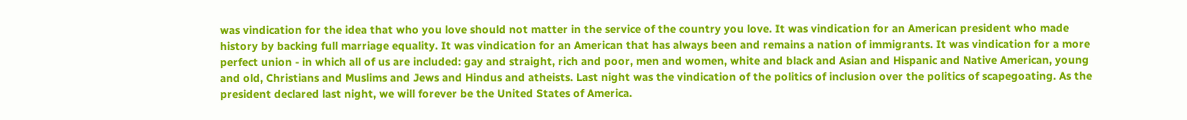was vindication for the idea that who you love should not matter in the service of the country you love. It was vindication for an American president who made history by backing full marriage equality. It was vindication for an American that has always been and remains a nation of immigrants. It was vindication for a more perfect union - in which all of us are included: gay and straight, rich and poor, men and women, white and black and Asian and Hispanic and Native American, young and old, Christians and Muslims and Jews and Hindus and atheists. Last night was the vindication of the politics of inclusion over the politics of scapegoating. As the president declared last night, we will forever be the United States of America.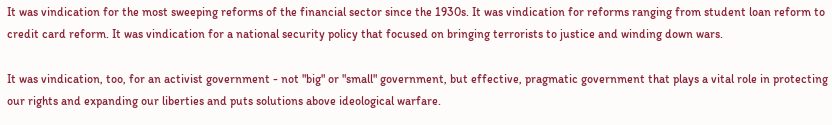It was vindication for the most sweeping reforms of the financial sector since the 1930s. It was vindication for reforms ranging from student loan reform to credit card reform. It was vindication for a national security policy that focused on bringing terrorists to justice and winding down wars.

It was vindication, too, for an activist government - not "big" or "small" government, but effective, pragmatic government that plays a vital role in protecting our rights and expanding our liberties and puts solutions above ideological warfare.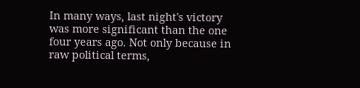In many ways, last night's victory was more significant than the one four years ago. Not only because in raw political terms,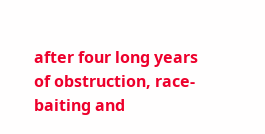after four long years of obstruction, race-baiting and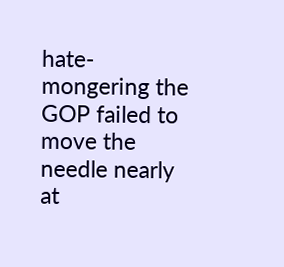hate-mongering the GOP failed to move the needle nearly at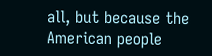all, but because the American people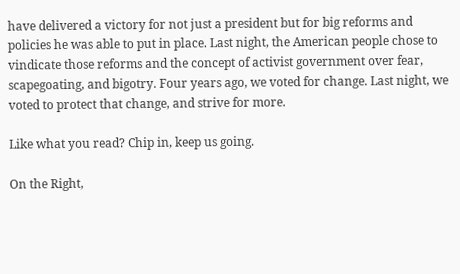have delivered a victory for not just a president but for big reforms and policies he was able to put in place. Last night, the American people chose to vindicate those reforms and the concept of activist government over fear, scapegoating, and bigotry. Four years ago, we voted for change. Last night, we voted to protect that change, and strive for more.

Like what you read? Chip in, keep us going.

On the Right,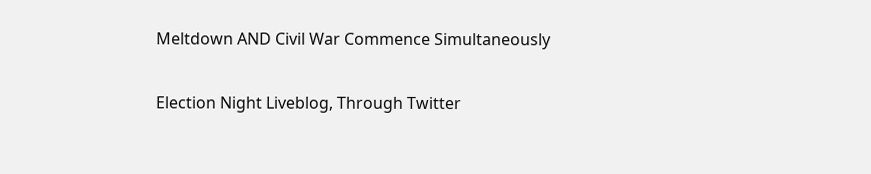Meltdown AND Civil War Commence Simultaneously

Election Night Liveblog, Through Twitter